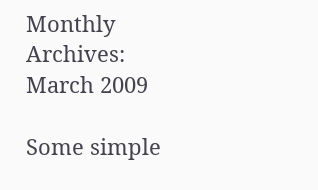Monthly Archives: March 2009

Some simple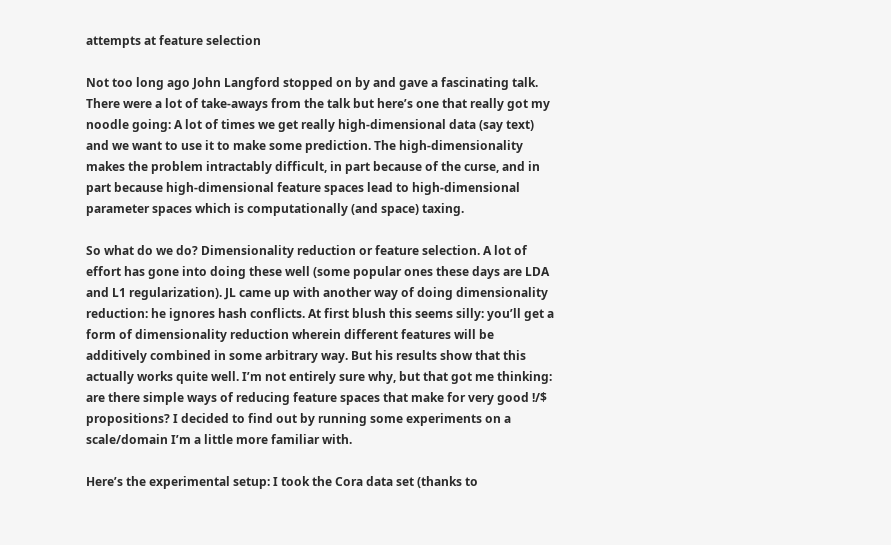attempts at feature selection

Not too long ago John Langford stopped on by and gave a fascinating talk. There were a lot of take-aways from the talk but here’s one that really got my noodle going: A lot of times we get really high-dimensional data (say text) and we want to use it to make some prediction. The high-dimensionality makes the problem intractably difficult, in part because of the curse, and in part because high-dimensional feature spaces lead to high-dimensional parameter spaces which is computationally (and space) taxing.

So what do we do? Dimensionality reduction or feature selection. A lot of effort has gone into doing these well (some popular ones these days are LDA and L1 regularization). JL came up with another way of doing dimensionality reduction: he ignores hash conflicts. At first blush this seems silly: you’ll get a form of dimensionality reduction wherein different features will be additively combined in some arbitrary way. But his results show that this actually works quite well. I’m not entirely sure why, but that got me thinking: are there simple ways of reducing feature spaces that make for very good !/$ propositions? I decided to find out by running some experiments on a scale/domain I’m a little more familiar with.

Here’s the experimental setup: I took the Cora data set (thanks to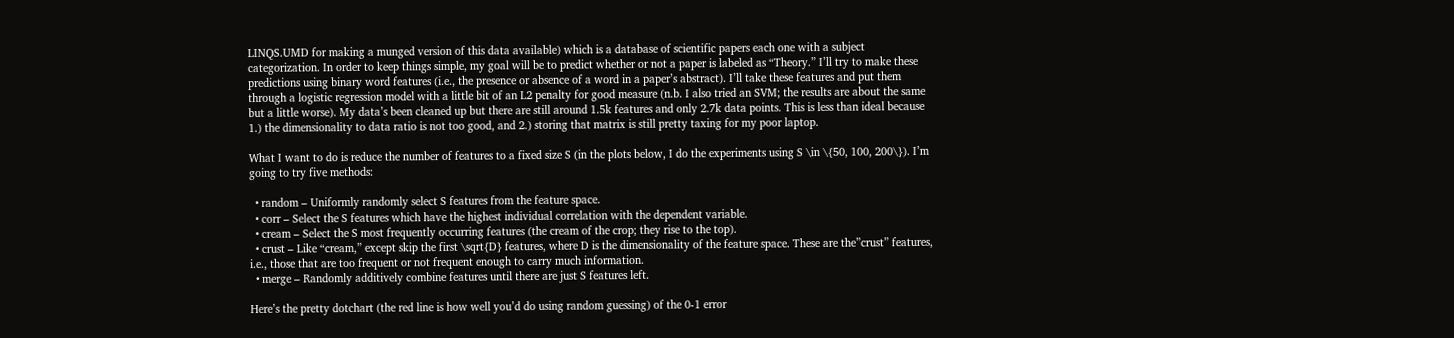LINQS.UMD for making a munged version of this data available) which is a database of scientific papers each one with a subject categorization. In order to keep things simple, my goal will be to predict whether or not a paper is labeled as “Theory.” I’ll try to make these predictions using binary word features (i.e., the presence or absence of a word in a paper’s abstract). I’ll take these features and put them through a logistic regression model with a little bit of an L2 penalty for good measure (n.b. I also tried an SVM; the results are about the same but a little worse). My data’s been cleaned up but there are still around 1.5k features and only 2.7k data points. This is less than ideal because 1.) the dimensionality to data ratio is not too good, and 2.) storing that matrix is still pretty taxing for my poor laptop.

What I want to do is reduce the number of features to a fixed size S (in the plots below, I do the experiments using S \in \{50, 100, 200\}). I’m going to try five methods:

  • random – Uniformly randomly select S features from the feature space.
  • corr – Select the S features which have the highest individual correlation with the dependent variable.
  • cream – Select the S most frequently occurring features (the cream of the crop; they rise to the top).
  • crust – Like “cream,” except skip the first \sqrt{D} features, where D is the dimensionality of the feature space. These are the”crust” features, i.e., those that are too frequent or not frequent enough to carry much information.
  • merge – Randomly additively combine features until there are just S features left.

Here’s the pretty dotchart (the red line is how well you’d do using random guessing) of the 0-1 error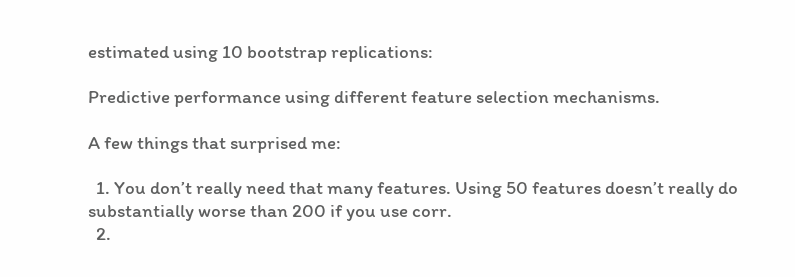estimated using 10 bootstrap replications:

Predictive performance using different feature selection mechanisms.

A few things that surprised me:

  1. You don’t really need that many features. Using 50 features doesn’t really do substantially worse than 200 if you use corr.
  2.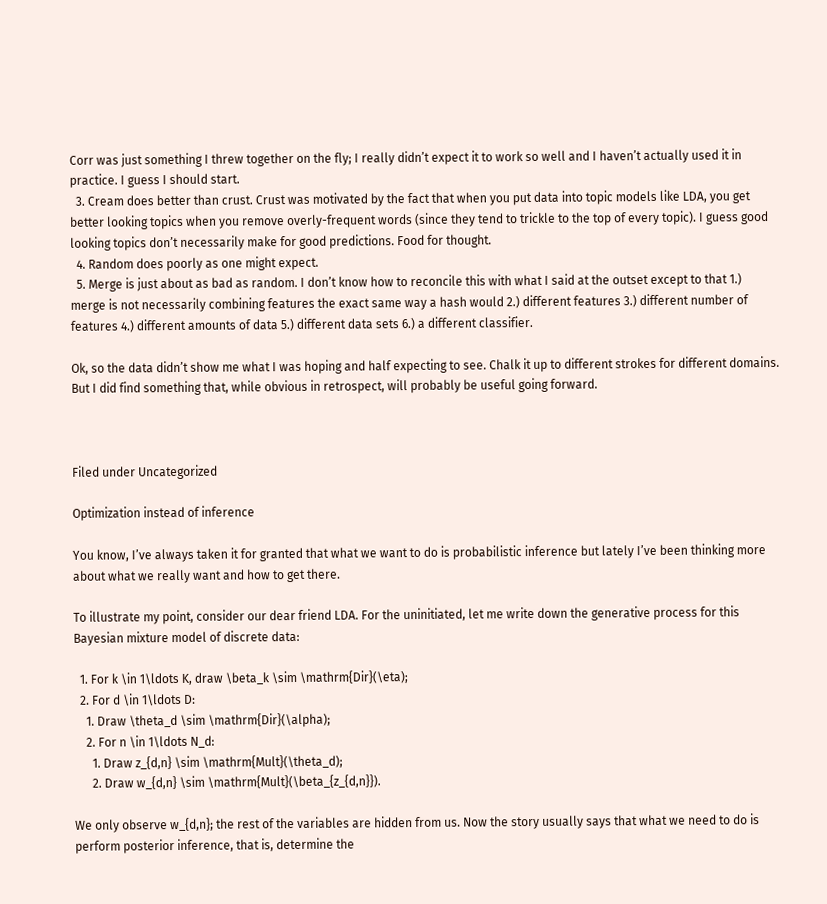Corr was just something I threw together on the fly; I really didn’t expect it to work so well and I haven’t actually used it in practice. I guess I should start.
  3. Cream does better than crust. Crust was motivated by the fact that when you put data into topic models like LDA, you get better looking topics when you remove overly-frequent words (since they tend to trickle to the top of every topic). I guess good looking topics don’t necessarily make for good predictions. Food for thought.
  4. Random does poorly as one might expect.
  5. Merge is just about as bad as random. I don’t know how to reconcile this with what I said at the outset except to that 1.) merge is not necessarily combining features the exact same way a hash would 2.) different features 3.) different number of features 4.) different amounts of data 5.) different data sets 6.) a different classifier.

Ok, so the data didn’t show me what I was hoping and half expecting to see. Chalk it up to different strokes for different domains. But I did find something that, while obvious in retrospect, will probably be useful going forward.



Filed under Uncategorized

Optimization instead of inference

You know, I’ve always taken it for granted that what we want to do is probabilistic inference but lately I’ve been thinking more about what we really want and how to get there.

To illustrate my point, consider our dear friend LDA. For the uninitiated, let me write down the generative process for this Bayesian mixture model of discrete data:

  1. For k \in 1\ldots K, draw \beta_k \sim \mathrm{Dir}(\eta);
  2. For d \in 1\ldots D:
    1. Draw \theta_d \sim \mathrm{Dir}(\alpha);
    2. For n \in 1\ldots N_d:
      1. Draw z_{d,n} \sim \mathrm{Mult}(\theta_d);
      2. Draw w_{d,n} \sim \mathrm{Mult}(\beta_{z_{d,n}}).

We only observe w_{d,n}; the rest of the variables are hidden from us. Now the story usually says that what we need to do is perform posterior inference, that is, determine the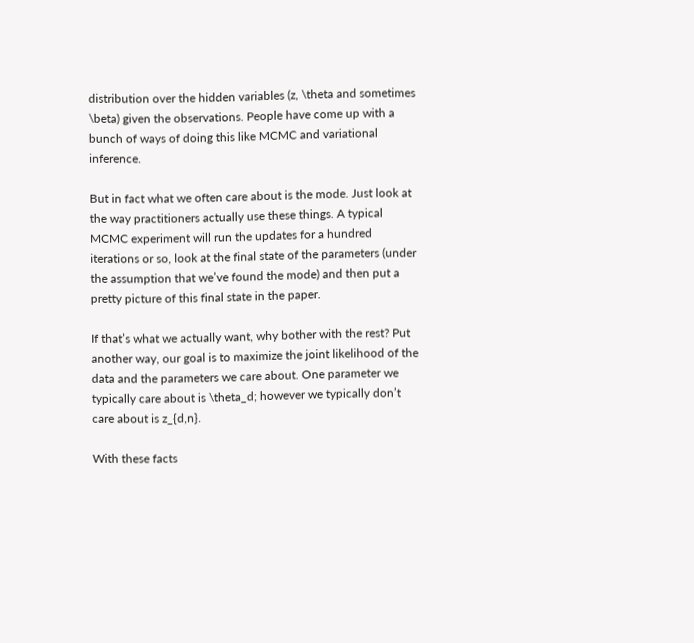distribution over the hidden variables (z, \theta and sometimes \beta) given the observations. People have come up with a bunch of ways of doing this like MCMC and variational inference.

But in fact what we often care about is the mode. Just look at the way practitioners actually use these things. A typical MCMC experiment will run the updates for a hundred iterations or so, look at the final state of the parameters (under the assumption that we’ve found the mode) and then put a pretty picture of this final state in the paper.

If that’s what we actually want, why bother with the rest? Put another way, our goal is to maximize the joint likelihood of the data and the parameters we care about. One parameter we typically care about is \theta_d; however we typically don’t care about is z_{d,n}.

With these facts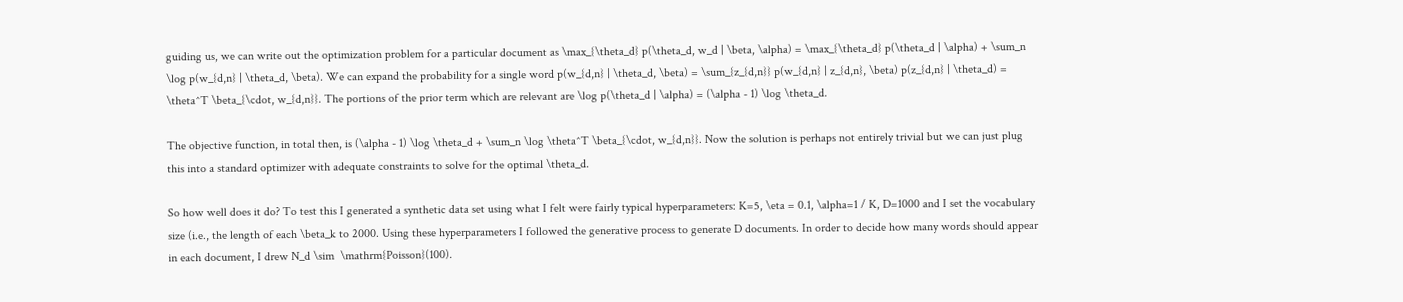guiding us, we can write out the optimization problem for a particular document as \max_{\theta_d} p(\theta_d, w_d | \beta, \alpha) = \max_{\theta_d} p(\theta_d | \alpha) + \sum_n \log p(w_{d,n} | \theta_d, \beta). We can expand the probability for a single word p(w_{d,n} | \theta_d, \beta) = \sum_{z_{d,n}} p(w_{d,n} | z_{d,n}, \beta) p(z_{d,n} | \theta_d) = \theta^T \beta_{\cdot, w_{d,n}}. The portions of the prior term which are relevant are \log p(\theta_d | \alpha) = (\alpha - 1) \log \theta_d.

The objective function, in total then, is (\alpha - 1) \log \theta_d + \sum_n \log \theta^T \beta_{\cdot, w_{d,n}}. Now the solution is perhaps not entirely trivial but we can just plug this into a standard optimizer with adequate constraints to solve for the optimal \theta_d.

So how well does it do? To test this I generated a synthetic data set using what I felt were fairly typical hyperparameters: K=5, \eta = 0.1, \alpha=1 / K, D=1000 and I set the vocabulary size (i.e., the length of each \beta_k to 2000. Using these hyperparameters I followed the generative process to generate D documents. In order to decide how many words should appear in each document, I drew N_d \sim  \mathrm{Poisson}(100).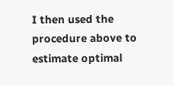I then used the procedure above to estimate optimal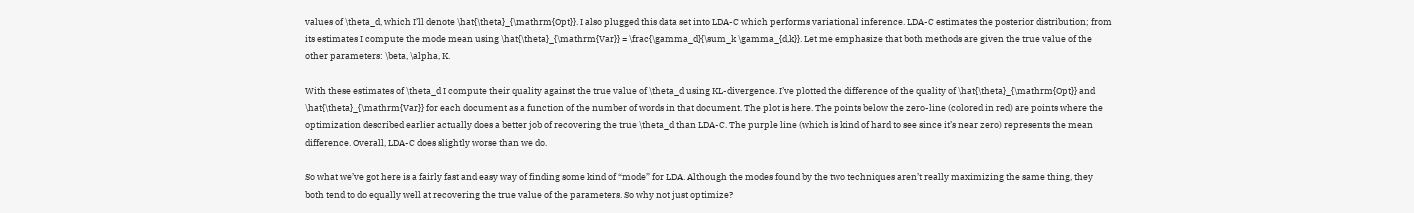values of \theta_d, which I’ll denote \hat{\theta}_{\mathrm{Opt}}. I also plugged this data set into LDA-C which performs variational inference. LDA-C estimates the posterior distribution; from its estimates I compute the mode mean using \hat{\theta}_{\mathrm{Var}} = \frac{\gamma_d}{\sum_k \gamma_{d,k}}. Let me emphasize that both methods are given the true value of the other parameters: \beta, \alpha, K.

With these estimates of \theta_d I compute their quality against the true value of \theta_d using KL-divergence. I’ve plotted the difference of the quality of \hat{\theta}_{\mathrm{Opt}} and \hat{\theta}_{\mathrm{Var}} for each document as a function of the number of words in that document. The plot is here. The points below the zero-line (colored in red) are points where the optimization described earlier actually does a better job of recovering the true \theta_d than LDA-C. The purple line (which is kind of hard to see since it’s near zero) represents the mean difference. Overall, LDA-C does slightly worse than we do.

So what we’ve got here is a fairly fast and easy way of finding some kind of “mode” for LDA. Although the modes found by the two techniques aren’t really maximizing the same thing, they both tend to do equally well at recovering the true value of the parameters. So why not just optimize?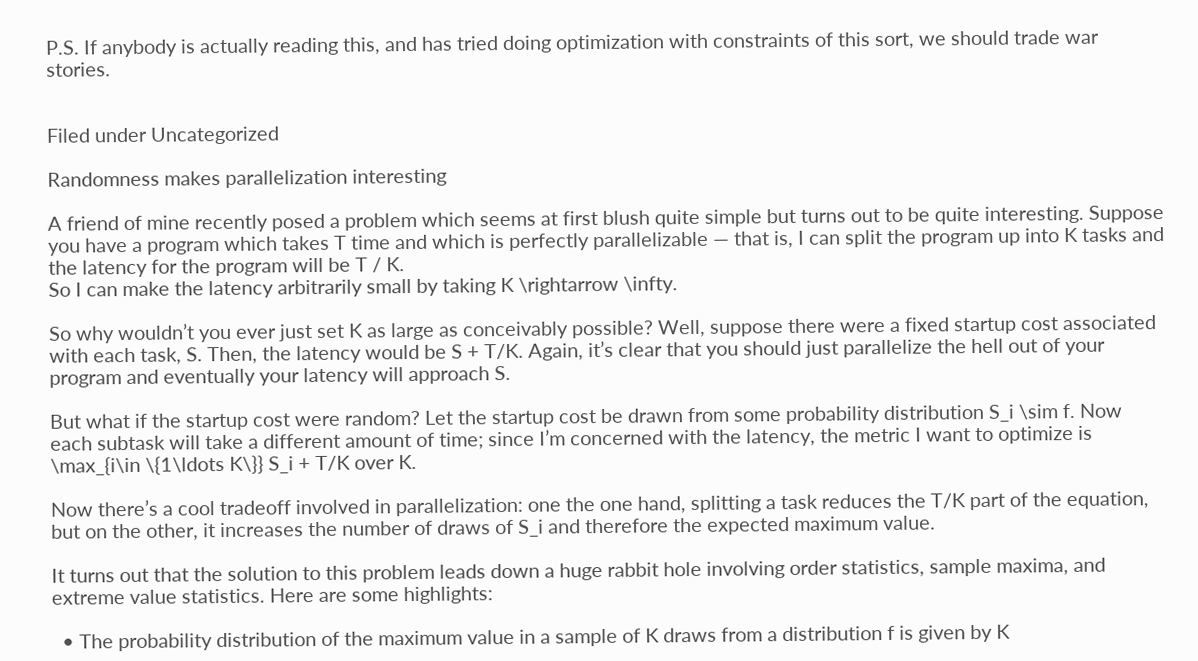P.S. If anybody is actually reading this, and has tried doing optimization with constraints of this sort, we should trade war stories.


Filed under Uncategorized

Randomness makes parallelization interesting

A friend of mine recently posed a problem which seems at first blush quite simple but turns out to be quite interesting. Suppose you have a program which takes T time and which is perfectly parallelizable — that is, I can split the program up into K tasks and the latency for the program will be T / K.
So I can make the latency arbitrarily small by taking K \rightarrow \infty.

So why wouldn’t you ever just set K as large as conceivably possible? Well, suppose there were a fixed startup cost associated with each task, S. Then, the latency would be S + T/K. Again, it’s clear that you should just parallelize the hell out of your program and eventually your latency will approach S.

But what if the startup cost were random? Let the startup cost be drawn from some probability distribution S_i \sim f. Now each subtask will take a different amount of time; since I’m concerned with the latency, the metric I want to optimize is \max_{i\in \{1\ldots K\}} S_i + T/K over K.

Now there’s a cool tradeoff involved in parallelization: one the one hand, splitting a task reduces the T/K part of the equation, but on the other, it increases the number of draws of S_i and therefore the expected maximum value.

It turns out that the solution to this problem leads down a huge rabbit hole involving order statistics, sample maxima, and extreme value statistics. Here are some highlights:

  • The probability distribution of the maximum value in a sample of K draws from a distribution f is given by K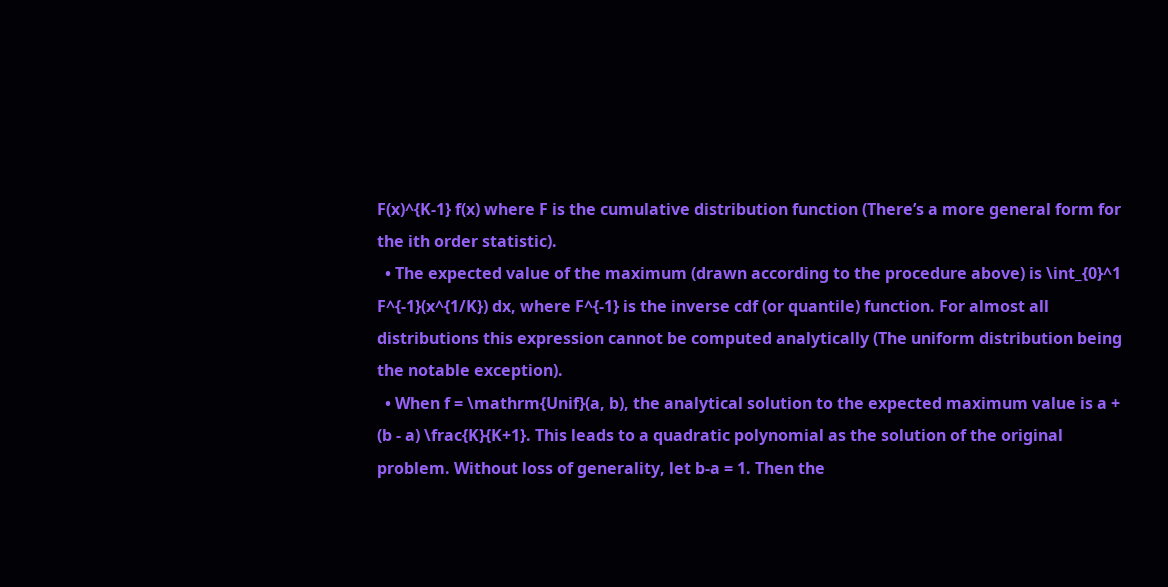F(x)^{K-1} f(x) where F is the cumulative distribution function (There’s a more general form for the ith order statistic).
  • The expected value of the maximum (drawn according to the procedure above) is \int_{0}^1 F^{-1}(x^{1/K}) dx, where F^{-1} is the inverse cdf (or quantile) function. For almost all distributions this expression cannot be computed analytically (The uniform distribution being the notable exception).
  • When f = \mathrm{Unif}(a, b), the analytical solution to the expected maximum value is a + (b - a) \frac{K}{K+1}. This leads to a quadratic polynomial as the solution of the original problem. Without loss of generality, let b-a = 1. Then the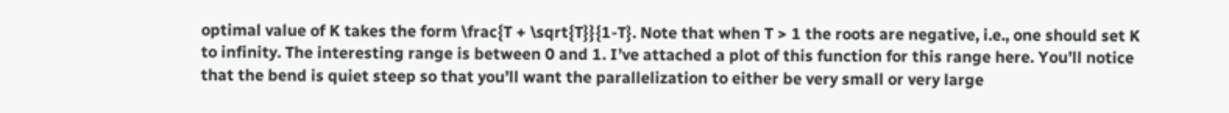optimal value of K takes the form \frac{T + \sqrt{T}}{1-T}. Note that when T > 1 the roots are negative, i.e., one should set K to infinity. The interesting range is between 0 and 1. I’ve attached a plot of this function for this range here. You’ll notice that the bend is quiet steep so that you’ll want the parallelization to either be very small or very large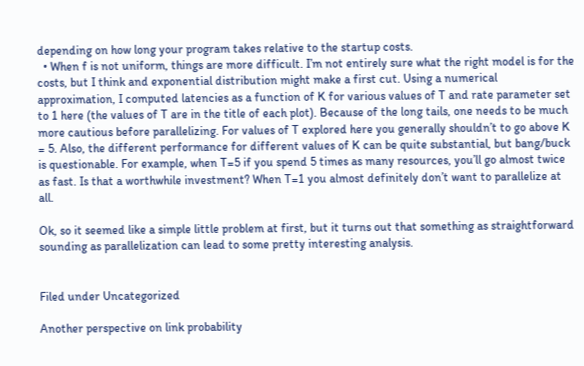depending on how long your program takes relative to the startup costs.
  • When f is not uniform, things are more difficult. I’m not entirely sure what the right model is for the costs, but I think and exponential distribution might make a first cut. Using a numerical approximation, I computed latencies as a function of K for various values of T and rate parameter set to 1 here (the values of T are in the title of each plot). Because of the long tails, one needs to be much more cautious before parallelizing. For values of T explored here you generally shouldn’t to go above K = 5. Also, the different performance for different values of K can be quite substantial, but bang/buck is questionable. For example, when T=5 if you spend 5 times as many resources, you’ll go almost twice as fast. Is that a worthwhile investment? When T=1 you almost definitely don’t want to parallelize at all.

Ok, so it seemed like a simple little problem at first, but it turns out that something as straightforward sounding as parallelization can lead to some pretty interesting analysis.


Filed under Uncategorized

Another perspective on link probability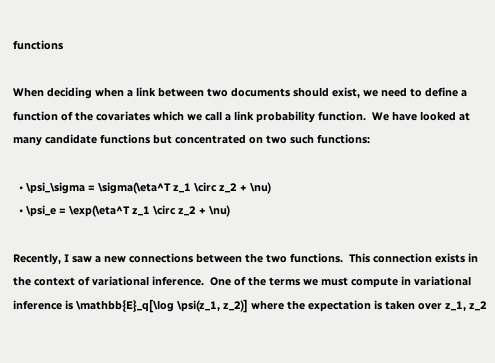functions

When deciding when a link between two documents should exist, we need to define a function of the covariates which we call a link probability function.  We have looked at many candidate functions but concentrated on two such functions:

  • \psi_\sigma = \sigma(\eta^T z_1 \circ z_2 + \nu)
  • \psi_e = \exp(\eta^T z_1 \circ z_2 + \nu)

Recently, I saw a new connections between the two functions.  This connection exists in the context of variational inference.  One of the terms we must compute in variational inference is \mathbb{E}_q[\log \psi(z_1, z_2)] where the expectation is taken over z_1, z_2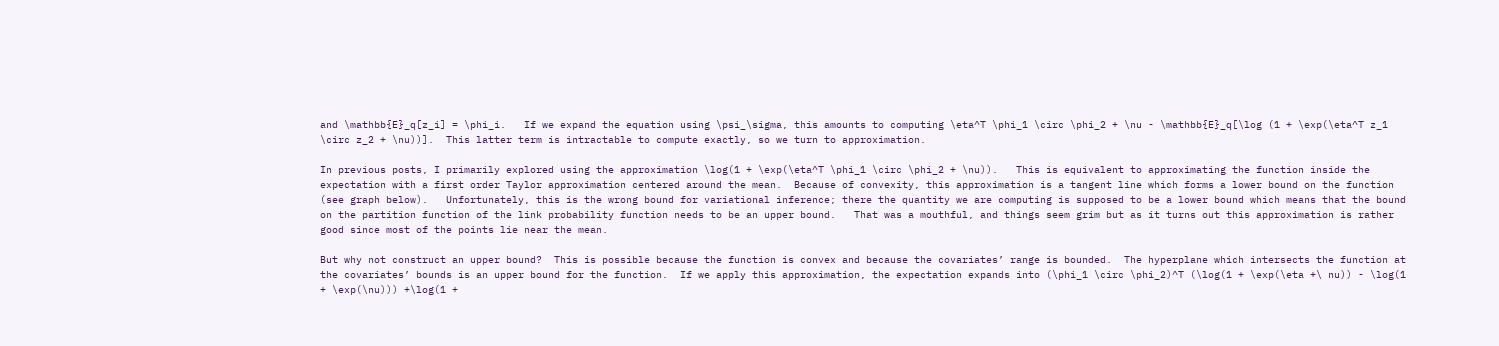and \mathbb{E}_q[z_i] = \phi_i.   If we expand the equation using \psi_\sigma, this amounts to computing \eta^T \phi_1 \circ \phi_2 + \nu - \mathbb{E}_q[\log (1 + \exp(\eta^T z_1 \circ z_2 + \nu))].  This latter term is intractable to compute exactly, so we turn to approximation.

In previous posts, I primarily explored using the approximation \log(1 + \exp(\eta^T \phi_1 \circ \phi_2 + \nu)).   This is equivalent to approximating the function inside the expectation with a first order Taylor approximation centered around the mean.  Because of convexity, this approximation is a tangent line which forms a lower bound on the function (see graph below).   Unfortunately, this is the wrong bound for variational inference; there the quantity we are computing is supposed to be a lower bound which means that the bound on the partition function of the link probability function needs to be an upper bound.   That was a mouthful, and things seem grim but as it turns out this approximation is rather good since most of the points lie near the mean.

But why not construct an upper bound?  This is possible because the function is convex and because the covariates’ range is bounded.  The hyperplane which intersects the function at the covariates’ bounds is an upper bound for the function.  If we apply this approximation, the expectation expands into (\phi_1 \circ \phi_2)^T (\log(1 + \exp(\eta +\ nu)) - \log(1 + \exp(\nu))) +\log(1 +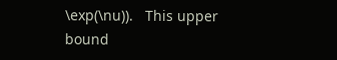\exp(\nu)).   This upper bound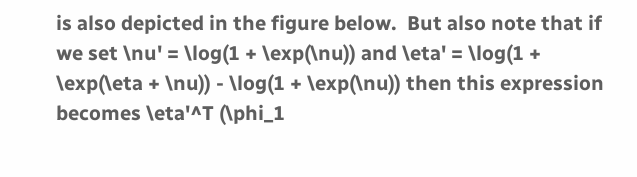is also depicted in the figure below.  But also note that if we set \nu' = \log(1 + \exp(\nu)) and \eta' = \log(1 + \exp(\eta + \nu)) - \log(1 + \exp(\nu)) then this expression becomes \eta'^T (\phi_1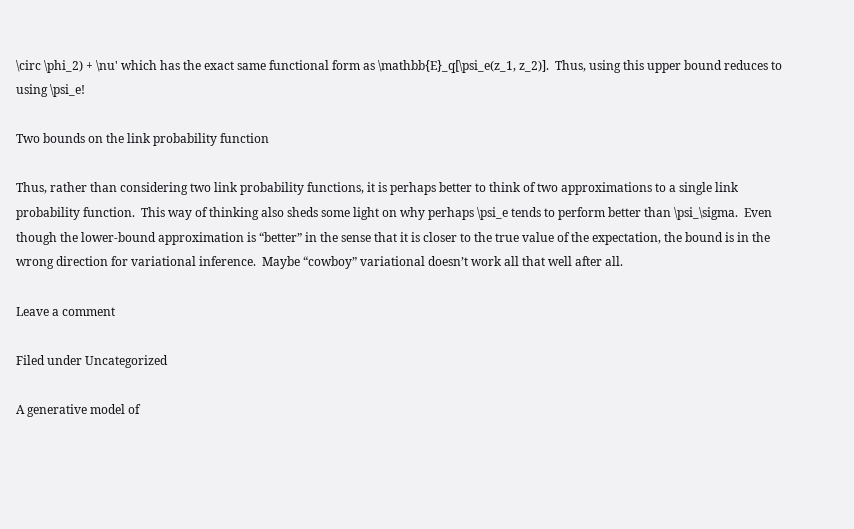\circ \phi_2) + \nu' which has the exact same functional form as \mathbb{E}_q[\psi_e(z_1, z_2)].  Thus, using this upper bound reduces to using \psi_e!

Two bounds on the link probability function

Thus, rather than considering two link probability functions, it is perhaps better to think of two approximations to a single link probability function.  This way of thinking also sheds some light on why perhaps \psi_e tends to perform better than \psi_\sigma.  Even though the lower-bound approximation is “better” in the sense that it is closer to the true value of the expectation, the bound is in the wrong direction for variational inference.  Maybe “cowboy” variational doesn’t work all that well after all.

Leave a comment

Filed under Uncategorized

A generative model of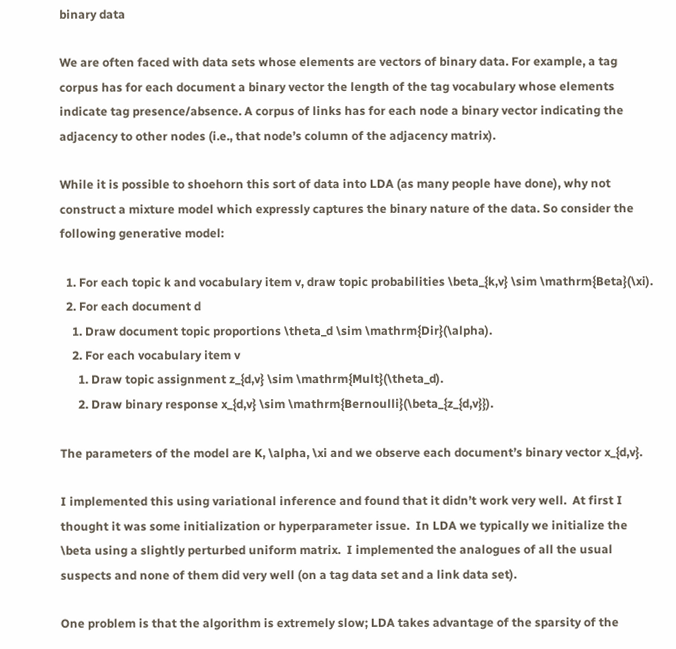binary data

We are often faced with data sets whose elements are vectors of binary data. For example, a tag corpus has for each document a binary vector the length of the tag vocabulary whose elements indicate tag presence/absence. A corpus of links has for each node a binary vector indicating the adjacency to other nodes (i.e., that node’s column of the adjacency matrix).

While it is possible to shoehorn this sort of data into LDA (as many people have done), why not construct a mixture model which expressly captures the binary nature of the data. So consider the following generative model:

  1. For each topic k and vocabulary item v, draw topic probabilities \beta_{k,v} \sim \mathrm{Beta}(\xi).
  2. For each document d
    1. Draw document topic proportions \theta_d \sim \mathrm{Dir}(\alpha).
    2. For each vocabulary item v
      1. Draw topic assignment z_{d,v} \sim \mathrm{Mult}(\theta_d).
      2. Draw binary response x_{d,v} \sim \mathrm{Bernoulli}(\beta_{z_{d,v}}).

The parameters of the model are K, \alpha, \xi and we observe each document’s binary vector x_{d,v}.

I implemented this using variational inference and found that it didn’t work very well.  At first I thought it was some initialization or hyperparameter issue.  In LDA we typically we initialize the \beta using a slightly perturbed uniform matrix.  I implemented the analogues of all the usual suspects and none of them did very well (on a tag data set and a link data set).

One problem is that the algorithm is extremely slow; LDA takes advantage of the sparsity of the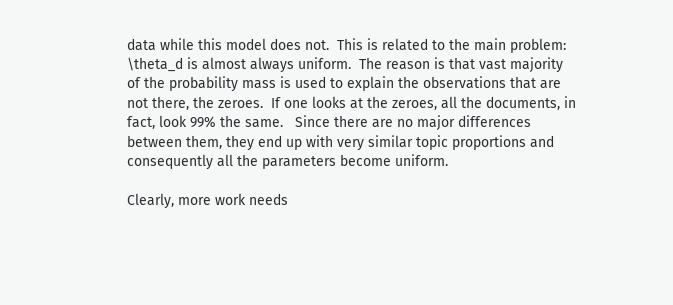data while this model does not.  This is related to the main problem: \theta_d is almost always uniform.  The reason is that vast majority of the probability mass is used to explain the observations that are not there, the zeroes.  If one looks at the zeroes, all the documents, in fact, look 99% the same.   Since there are no major differences between them, they end up with very similar topic proportions and consequently all the parameters become uniform.

Clearly, more work needs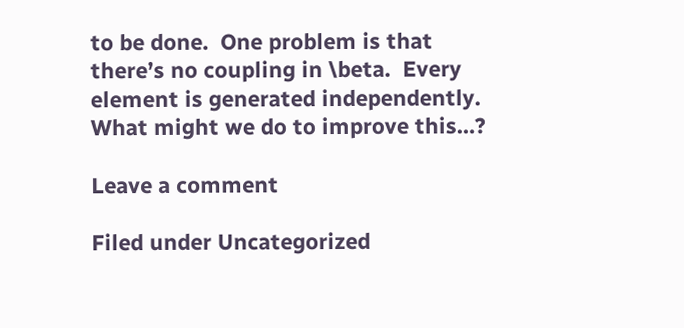to be done.  One problem is that there’s no coupling in \beta.  Every element is generated independently.   What might we do to improve this…?

Leave a comment

Filed under Uncategorized